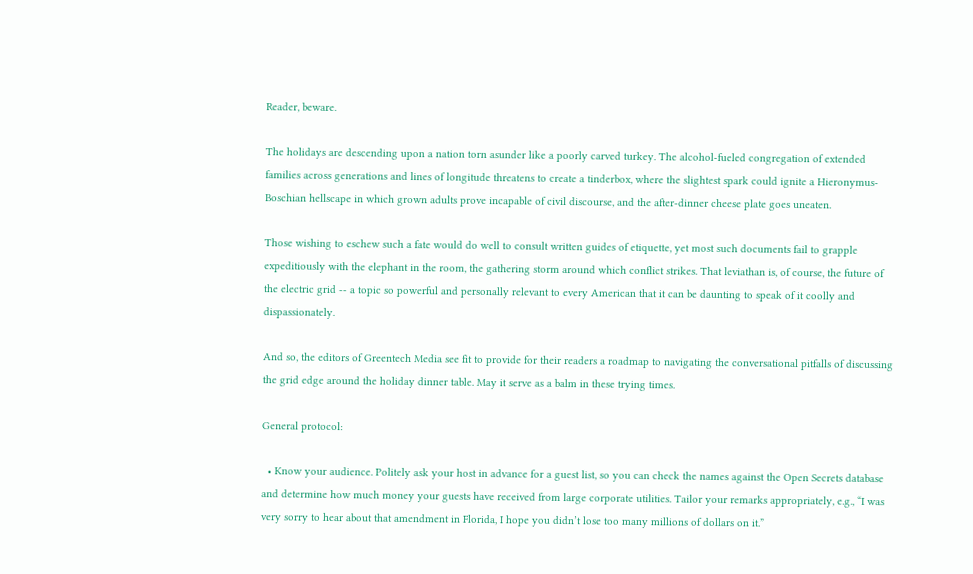Reader, beware.

The holidays are descending upon a nation torn asunder like a poorly carved turkey. The alcohol-fueled congregation of extended families across generations and lines of longitude threatens to create a tinderbox, where the slightest spark could ignite a Hieronymus-Boschian hellscape in which grown adults prove incapable of civil discourse, and the after-dinner cheese plate goes uneaten.

Those wishing to eschew such a fate would do well to consult written guides of etiquette, yet most such documents fail to grapple expeditiously with the elephant in the room, the gathering storm around which conflict strikes. That leviathan is, of course, the future of the electric grid -- a topic so powerful and personally relevant to every American that it can be daunting to speak of it coolly and dispassionately.

And so, the editors of Greentech Media see fit to provide for their readers a roadmap to navigating the conversational pitfalls of discussing the grid edge around the holiday dinner table. May it serve as a balm in these trying times.

General protocol:

  • Know your audience. Politely ask your host in advance for a guest list, so you can check the names against the Open Secrets database and determine how much money your guests have received from large corporate utilities. Tailor your remarks appropriately, e.g., “I was very sorry to hear about that amendment in Florida, I hope you didn’t lose too many millions of dollars on it.”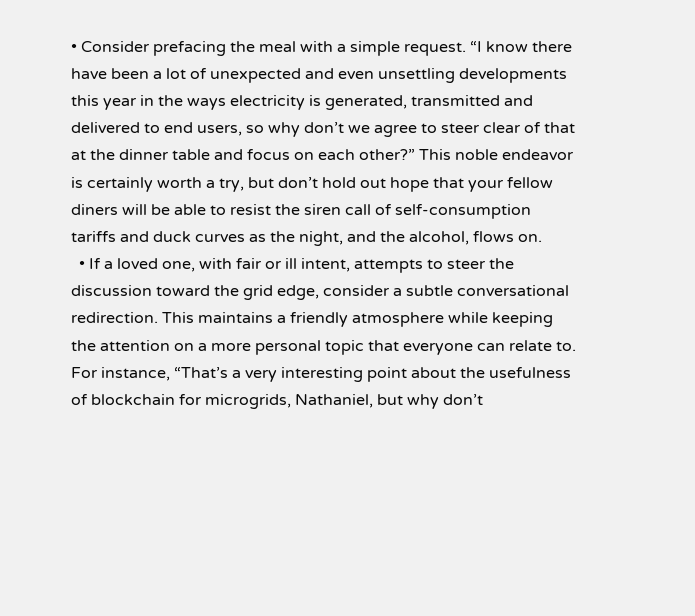• Consider prefacing the meal with a simple request. “I know there have been a lot of unexpected and even unsettling developments this year in the ways electricity is generated, transmitted and delivered to end users, so why don’t we agree to steer clear of that at the dinner table and focus on each other?” This noble endeavor is certainly worth a try, but don’t hold out hope that your fellow diners will be able to resist the siren call of self-consumption tariffs and duck curves as the night, and the alcohol, flows on.
  • If a loved one, with fair or ill intent, attempts to steer the discussion toward the grid edge, consider a subtle conversational redirection. This maintains a friendly atmosphere while keeping the attention on a more personal topic that everyone can relate to. For instance, “That’s a very interesting point about the usefulness of blockchain for microgrids, Nathaniel, but why don’t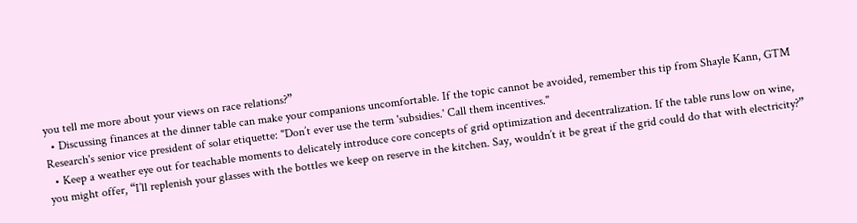you tell me more about your views on race relations?”
  • Discussing finances at the dinner table can make your companions uncomfortable. If the topic cannot be avoided, remember this tip from Shayle Kann, GTM Research's senior vice president of solar etiquette: "Don’t ever use the term 'subsidies.' Call them incentives."
  • Keep a weather eye out for teachable moments to delicately introduce core concepts of grid optimization and decentralization. If the table runs low on wine, you might offer, “I’ll replenish your glasses with the bottles we keep on reserve in the kitchen. Say, wouldn’t it be great if the grid could do that with electricity?”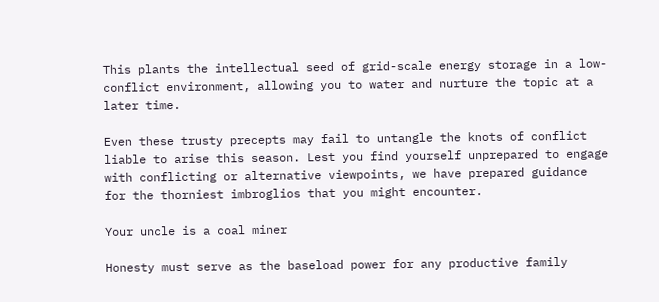This plants the intellectual seed of grid-scale energy storage in a low-conflict environment, allowing you to water and nurture the topic at a later time.

Even these trusty precepts may fail to untangle the knots of conflict liable to arise this season. Lest you find yourself unprepared to engage with conflicting or alternative viewpoints, we have prepared guidance for the thorniest imbroglios that you might encounter.

Your uncle is a coal miner

Honesty must serve as the baseload power for any productive family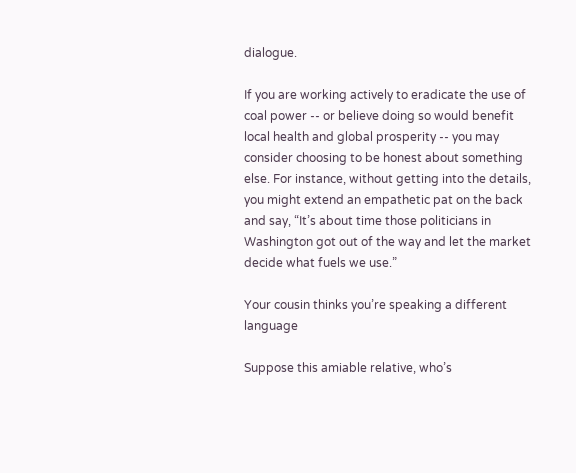dialogue.

If you are working actively to eradicate the use of coal power -- or believe doing so would benefit local health and global prosperity -- you may consider choosing to be honest about something else. For instance, without getting into the details, you might extend an empathetic pat on the back and say, “It’s about time those politicians in Washington got out of the way and let the market decide what fuels we use.”

Your cousin thinks you’re speaking a different language

Suppose this amiable relative, who’s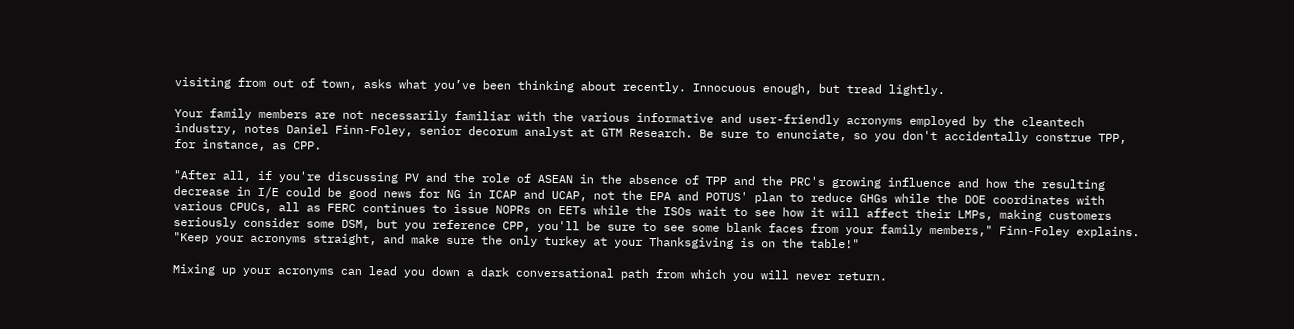visiting from out of town, asks what you’ve been thinking about recently. Innocuous enough, but tread lightly.

Your family members are not necessarily familiar with the various informative and user-friendly acronyms employed by the cleantech industry, notes Daniel Finn-Foley, senior decorum analyst at GTM Research. Be sure to enunciate, so you don't accidentally construe TPP, for instance, as CPP.

"After all, if you're discussing PV and the role of ASEAN in the absence of TPP and the PRC's growing influence and how the resulting decrease in I/E could be good news for NG in ICAP and UCAP, not the EPA and POTUS' plan to reduce GHGs while the DOE coordinates with various CPUCs, all as FERC continues to issue NOPRs on EETs while the ISOs wait to see how it will affect their LMPs, making customers seriously consider some DSM, but you reference CPP, you'll be sure to see some blank faces from your family members," Finn-Foley explains. "Keep your acronyms straight, and make sure the only turkey at your Thanksgiving is on the table!"

Mixing up your acronyms can lead you down a dark conversational path from which you will never return.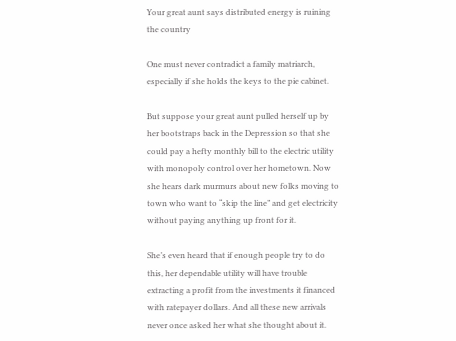Your great aunt says distributed energy is ruining the country

One must never contradict a family matriarch, especially if she holds the keys to the pie cabinet.

But suppose your great aunt pulled herself up by her bootstraps back in the Depression so that she could pay a hefty monthly bill to the electric utility with monopoly control over her hometown. Now she hears dark murmurs about new folks moving to town who want to “skip the line” and get electricity without paying anything up front for it.

She’s even heard that if enough people try to do this, her dependable utility will have trouble extracting a profit from the investments it financed with ratepayer dollars. And all these new arrivals never once asked her what she thought about it.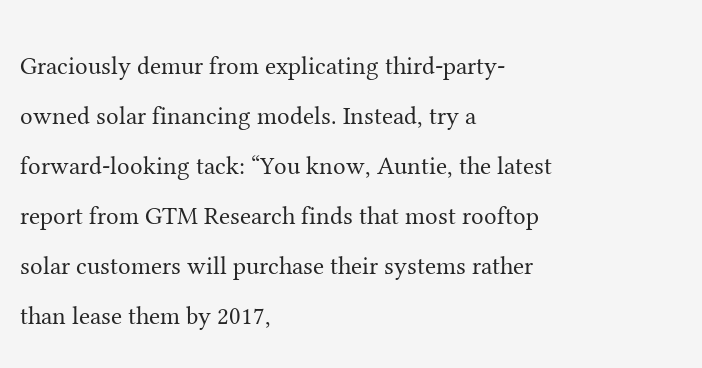Graciously demur from explicating third-party-owned solar financing models. Instead, try a forward-looking tack: “You know, Auntie, the latest report from GTM Research finds that most rooftop solar customers will purchase their systems rather than lease them by 2017,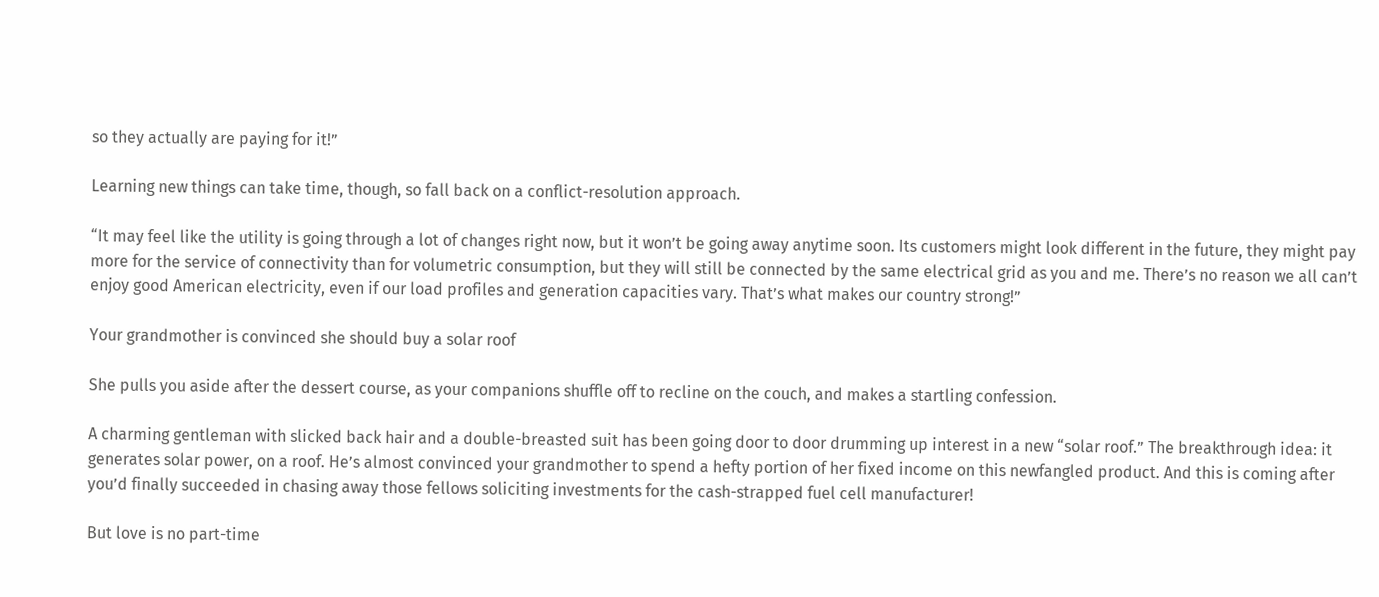so they actually are paying for it!”

Learning new things can take time, though, so fall back on a conflict-resolution approach.

“It may feel like the utility is going through a lot of changes right now, but it won’t be going away anytime soon. Its customers might look different in the future, they might pay more for the service of connectivity than for volumetric consumption, but they will still be connected by the same electrical grid as you and me. There’s no reason we all can’t enjoy good American electricity, even if our load profiles and generation capacities vary. That’s what makes our country strong!”

Your grandmother is convinced she should buy a solar roof

She pulls you aside after the dessert course, as your companions shuffle off to recline on the couch, and makes a startling confession.

A charming gentleman with slicked back hair and a double-breasted suit has been going door to door drumming up interest in a new “solar roof.” The breakthrough idea: it generates solar power, on a roof. He’s almost convinced your grandmother to spend a hefty portion of her fixed income on this newfangled product. And this is coming after you’d finally succeeded in chasing away those fellows soliciting investments for the cash-strapped fuel cell manufacturer!

But love is no part-time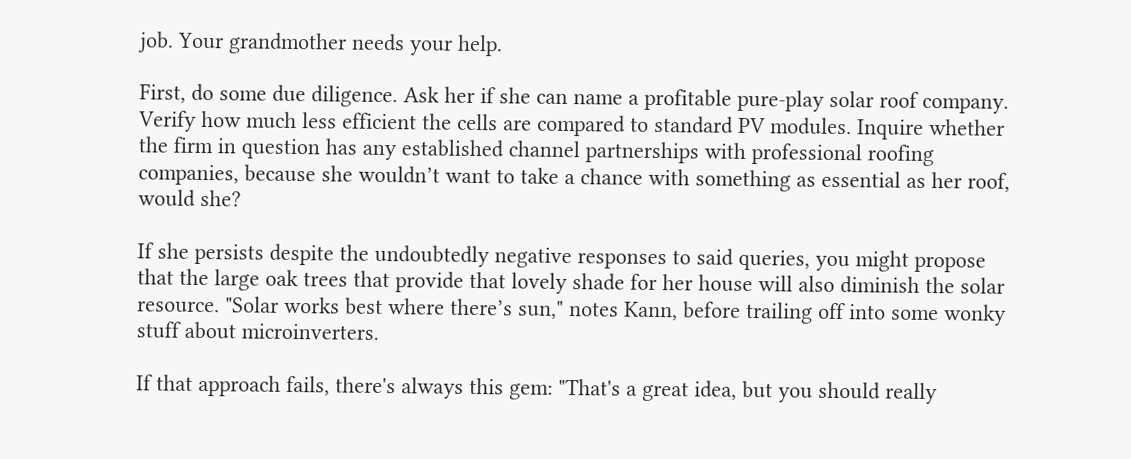job. Your grandmother needs your help.

First, do some due diligence. Ask her if she can name a profitable pure-play solar roof company. Verify how much less efficient the cells are compared to standard PV modules. Inquire whether the firm in question has any established channel partnerships with professional roofing companies, because she wouldn’t want to take a chance with something as essential as her roof, would she?

If she persists despite the undoubtedly negative responses to said queries, you might propose that the large oak trees that provide that lovely shade for her house will also diminish the solar resource. "Solar works best where there’s sun," notes Kann, before trailing off into some wonky stuff about microinverters.

If that approach fails, there's always this gem: "That's a great idea, but you should really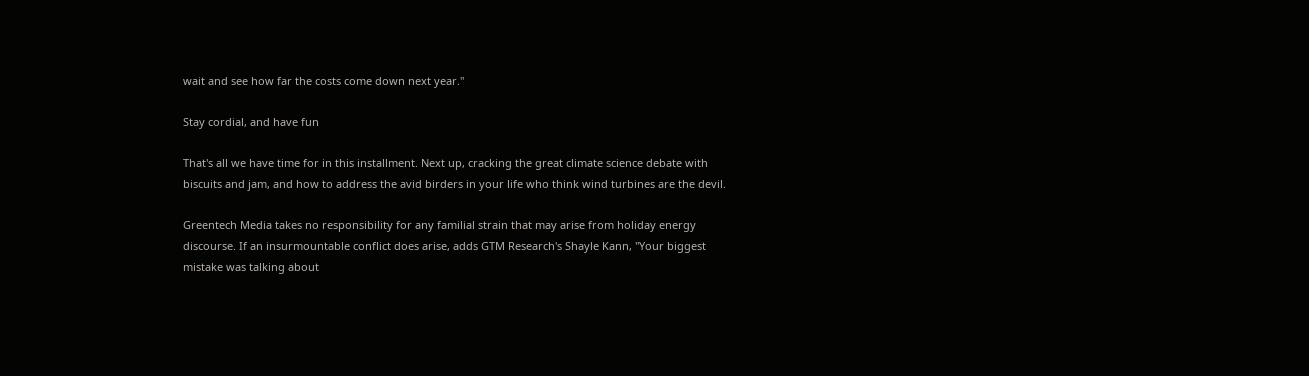wait and see how far the costs come down next year."

Stay cordial, and have fun

That's all we have time for in this installment. Next up, cracking the great climate science debate with biscuits and jam, and how to address the avid birders in your life who think wind turbines are the devil.

Greentech Media takes no responsibility for any familial strain that may arise from holiday energy discourse. If an insurmountable conflict does arise, adds GTM Research's Shayle Kann, "Your biggest mistake was talking about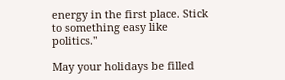energy in the first place. Stick to something easy like politics."

May your holidays be filled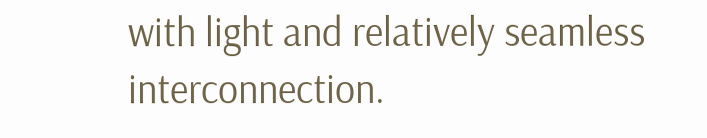with light and relatively seamless interconnection.